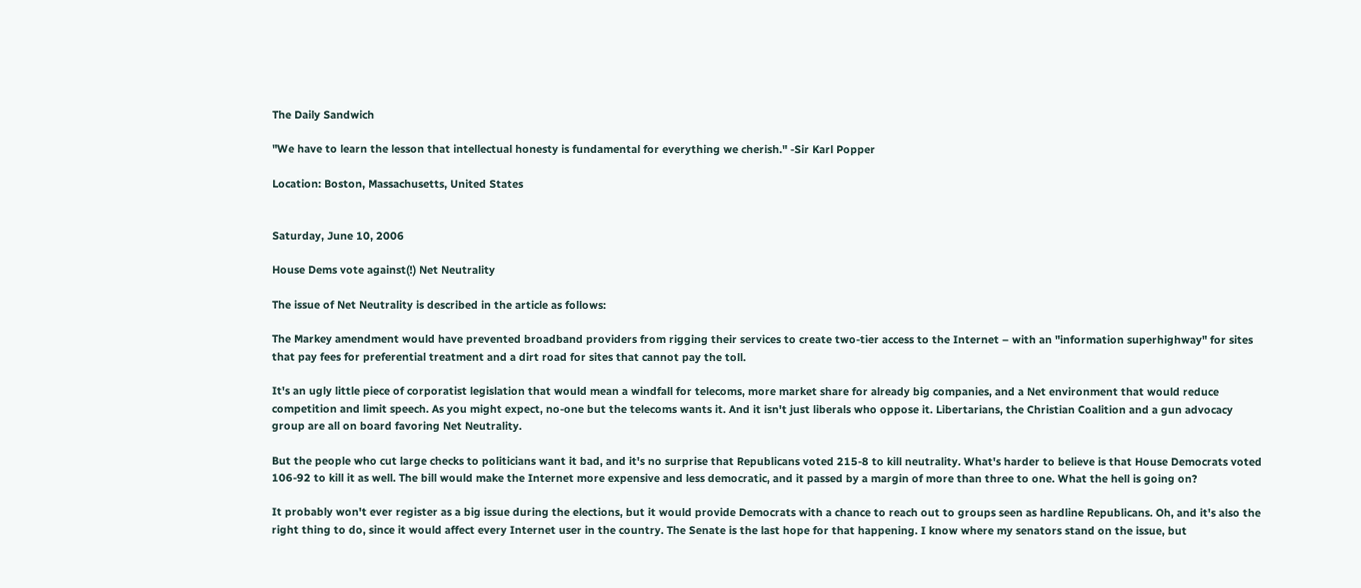The Daily Sandwich

"We have to learn the lesson that intellectual honesty is fundamental for everything we cherish." -Sir Karl Popper

Location: Boston, Massachusetts, United States


Saturday, June 10, 2006

House Dems vote against(!) Net Neutrality

The issue of Net Neutrality is described in the article as follows:

The Markey amendment would have prevented broadband providers from rigging their services to create two-tier access to the Internet – with an "information superhighway" for sites that pay fees for preferential treatment and a dirt road for sites that cannot pay the toll.

It's an ugly little piece of corporatist legislation that would mean a windfall for telecoms, more market share for already big companies, and a Net environment that would reduce competition and limit speech. As you might expect, no-one but the telecoms wants it. And it isn't just liberals who oppose it. Libertarians, the Christian Coalition and a gun advocacy group are all on board favoring Net Neutrality.

But the people who cut large checks to politicians want it bad, and it's no surprise that Republicans voted 215-8 to kill neutrality. What's harder to believe is that House Democrats voted 106-92 to kill it as well. The bill would make the Internet more expensive and less democratic, and it passed by a margin of more than three to one. What the hell is going on?

It probably won't ever register as a big issue during the elections, but it would provide Democrats with a chance to reach out to groups seen as hardline Republicans. Oh, and it's also the right thing to do, since it would affect every Internet user in the country. The Senate is the last hope for that happening. I know where my senators stand on the issue, but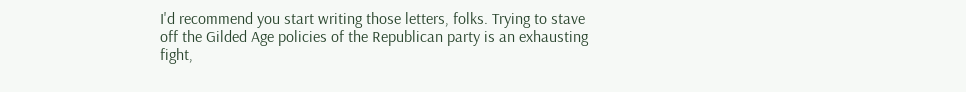I'd recommend you start writing those letters, folks. Trying to stave off the Gilded Age policies of the Republican party is an exhausting fight,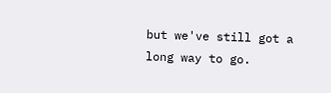but we've still got a long way to go.